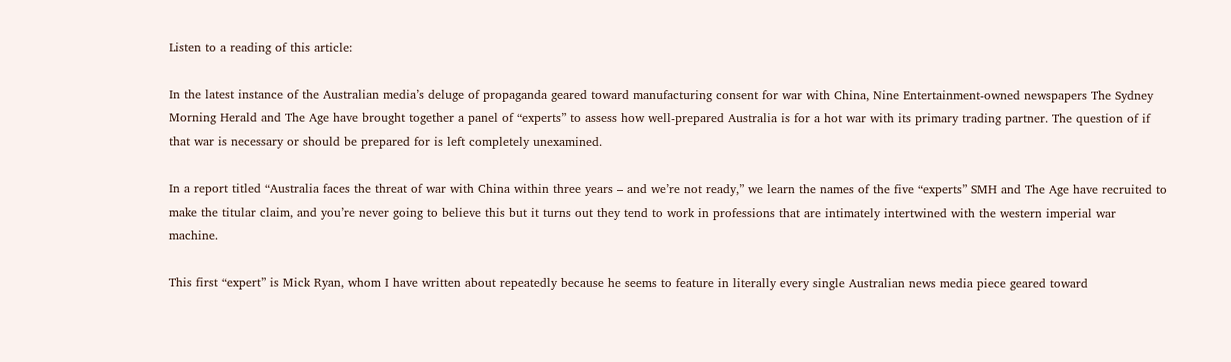Listen to a reading of this article:

In the latest instance of the Australian media’s deluge of propaganda geared toward manufacturing consent for war with China, Nine Entertainment-owned newspapers The Sydney Morning Herald and The Age have brought together a panel of “experts” to assess how well-prepared Australia is for a hot war with its primary trading partner. The question of if that war is necessary or should be prepared for is left completely unexamined.

In a report titled “Australia faces the threat of war with China within three years – and we’re not ready,” we learn the names of the five “experts” SMH and The Age have recruited to make the titular claim, and you’re never going to believe this but it turns out they tend to work in professions that are intimately intertwined with the western imperial war machine.

This first “expert” is Mick Ryan, whom I have written about repeatedly because he seems to feature in literally every single Australian news media piece geared toward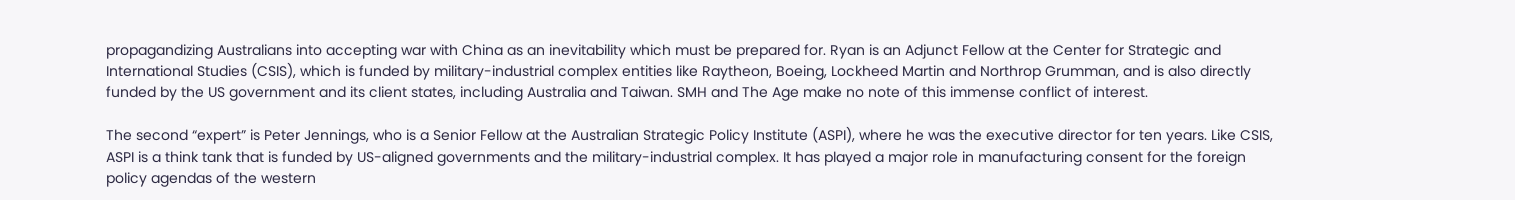propagandizing Australians into accepting war with China as an inevitability which must be prepared for. Ryan is an Adjunct Fellow at the Center for Strategic and International Studies (CSIS), which is funded by military-industrial complex entities like Raytheon, Boeing, Lockheed Martin and Northrop Grumman, and is also directly funded by the US government and its client states, including Australia and Taiwan. SMH and The Age make no note of this immense conflict of interest.

The second “expert” is Peter Jennings, who is a Senior Fellow at the Australian Strategic Policy Institute (ASPI), where he was the executive director for ten years. Like CSIS, ASPI is a think tank that is funded by US-aligned governments and the military-industrial complex. It has played a major role in manufacturing consent for the foreign policy agendas of the western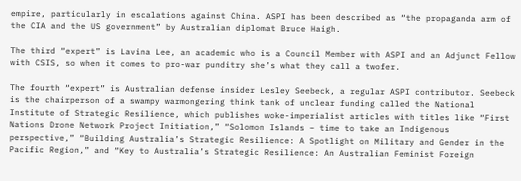empire, particularly in escalations against China. ASPI has been described as “the propaganda arm of the CIA and the US government” by Australian diplomat Bruce Haigh.

The third “expert” is Lavina Lee, an academic who is a Council Member with ASPI and an Adjunct Fellow with CSIS, so when it comes to pro-war punditry she’s what they call a twofer.

The fourth “expert” is Australian defense insider Lesley Seebeck, a regular ASPI contributor. Seebeck is the chairperson of a swampy warmongering think tank of unclear funding called the National Institute of Strategic Resilience, which publishes woke-imperialist articles with titles like “First Nations Drone Network Project Initiation,” “Solomon Islands – time to take an Indigenous perspective,” “Building Australia’s Strategic Resilience: A Spotlight on Military and Gender in the Pacific Region,” and “Key to Australia’s Strategic Resilience: An Australian Feminist Foreign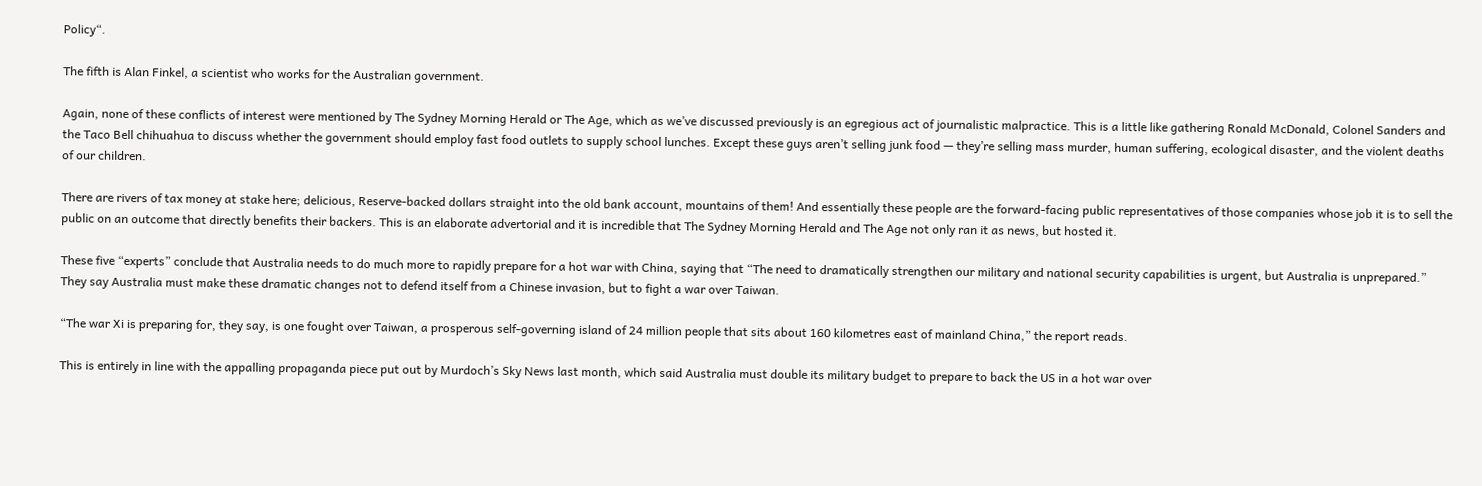Policy“.

The fifth is Alan Finkel, a scientist who works for the Australian government.

Again, none of these conflicts of interest were mentioned by The Sydney Morning Herald or The Age, which as we’ve discussed previously is an egregious act of journalistic malpractice. This is a little like gathering Ronald McDonald, Colonel Sanders and the Taco Bell chihuahua to discuss whether the government should employ fast food outlets to supply school lunches. Except these guys aren’t selling junk food — they’re selling mass murder, human suffering, ecological disaster, and the violent deaths of our children.

There are rivers of tax money at stake here; delicious, Reserve-backed dollars straight into the old bank account, mountains of them! And essentially these people are the forward-facing public representatives of those companies whose job it is to sell the public on an outcome that directly benefits their backers. This is an elaborate advertorial and it is incredible that The Sydney Morning Herald and The Age not only ran it as news, but hosted it.

These five “experts” conclude that Australia needs to do much more to rapidly prepare for a hot war with China, saying that “The need to dramatically strengthen our military and national security capabilities is urgent, but Australia is unprepared.” They say Australia must make these dramatic changes not to defend itself from a Chinese invasion, but to fight a war over Taiwan.

“The war Xi is preparing for, they say, is one fought over Taiwan, a prosperous self-governing island of 24 million people that sits about 160 kilometres east of mainland China,” the report reads.

This is entirely in line with the appalling propaganda piece put out by Murdoch’s Sky News last month, which said Australia must double its military budget to prepare to back the US in a hot war over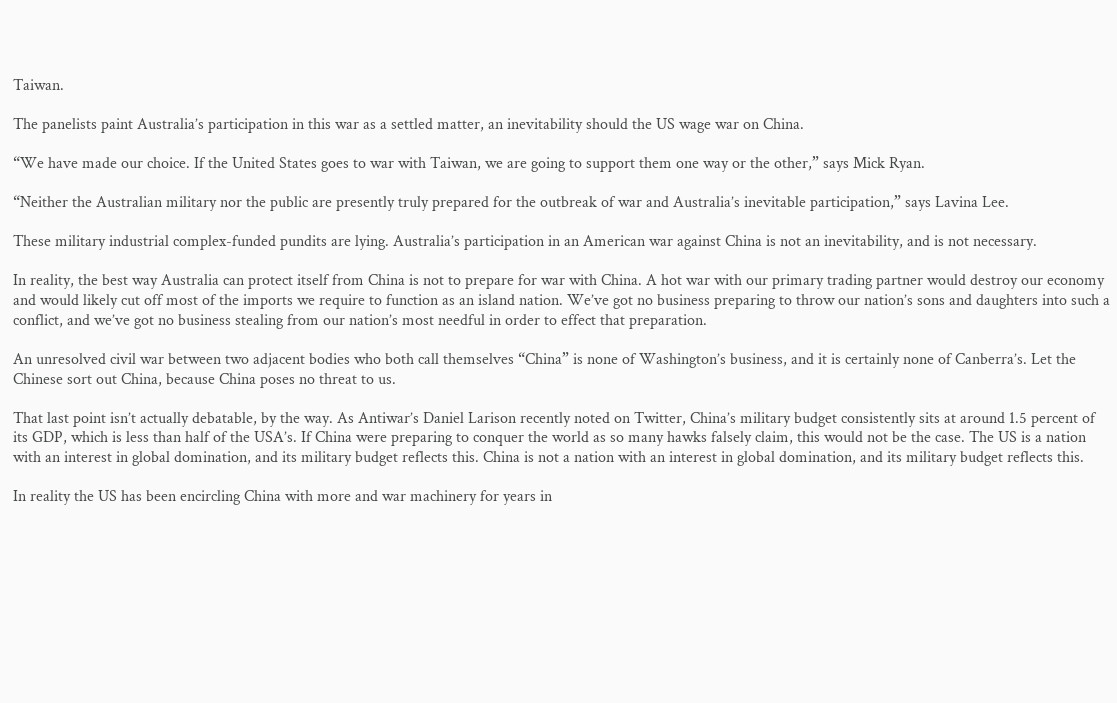Taiwan.

The panelists paint Australia’s participation in this war as a settled matter, an inevitability should the US wage war on China.

“We have made our choice. If the United States goes to war with Taiwan, we are going to support them one way or the other,” says Mick Ryan.

“Neither the Australian military nor the public are presently truly prepared for the outbreak of war and Australia’s inevitable participation,” says Lavina Lee.

These military industrial complex-funded pundits are lying. Australia’s participation in an American war against China is not an inevitability, and is not necessary.

In reality, the best way Australia can protect itself from China is not to prepare for war with China. A hot war with our primary trading partner would destroy our economy and would likely cut off most of the imports we require to function as an island nation. We’ve got no business preparing to throw our nation’s sons and daughters into such a conflict, and we’ve got no business stealing from our nation’s most needful in order to effect that preparation.

An unresolved civil war between two adjacent bodies who both call themselves “China” is none of Washington’s business, and it is certainly none of Canberra’s. Let the Chinese sort out China, because China poses no threat to us.

That last point isn’t actually debatable, by the way. As Antiwar’s Daniel Larison recently noted on Twitter, China’s military budget consistently sits at around 1.5 percent of its GDP, which is less than half of the USA’s. If China were preparing to conquer the world as so many hawks falsely claim, this would not be the case. The US is a nation with an interest in global domination, and its military budget reflects this. China is not a nation with an interest in global domination, and its military budget reflects this.

In reality the US has been encircling China with more and war machinery for years in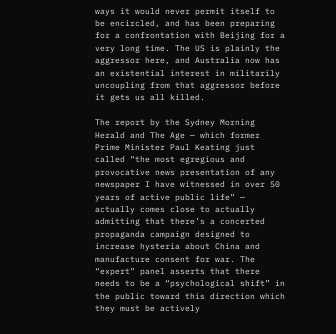ways it would never permit itself to be encircled, and has been preparing for a confrontation with Beijing for a very long time. The US is plainly the aggressor here, and Australia now has an existential interest in militarily uncoupling from that aggressor before it gets us all killed.

The report by the Sydney Morning Herald and The Age — which former Prime Minister Paul Keating just called “the most egregious and provocative news presentation of any newspaper I have witnessed in over 50 years of active public life” —  actually comes close to actually admitting that there’s a concerted propaganda campaign designed to increase hysteria about China and manufacture consent for war. The “expert” panel asserts that there needs to be a “psychological shift” in the public toward this direction which they must be actively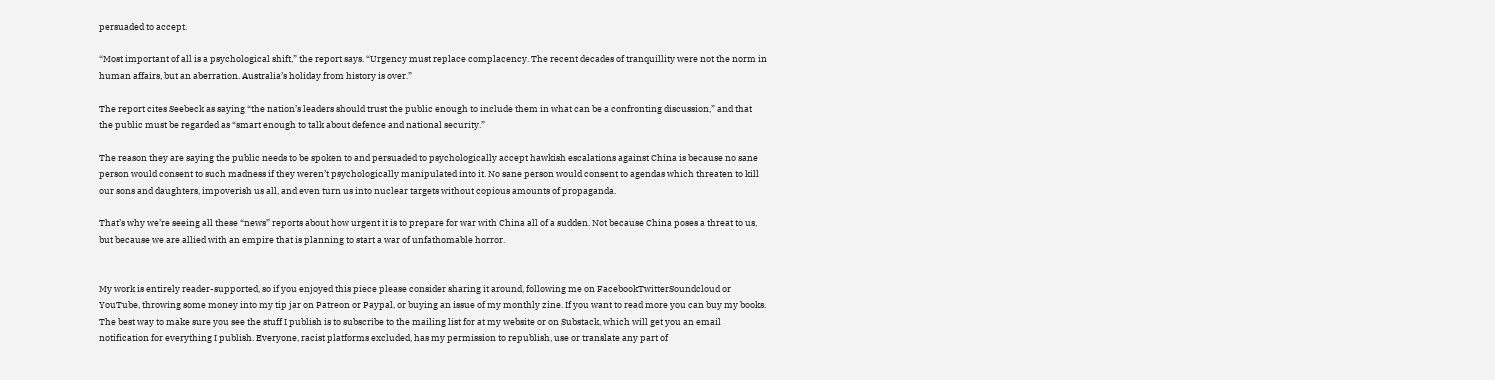persuaded to accept.

“Most important of all is a psychological shift,” the report says. “Urgency must replace complacency. The recent decades of tranquillity were not the norm in human affairs, but an aberration. Australia’s holiday from history is over.”

The report cites Seebeck as saying “the nation’s leaders should trust the public enough to include them in what can be a confronting discussion,” and that the public must be regarded as “smart enough to talk about defence and national security.”

The reason they are saying the public needs to be spoken to and persuaded to psychologically accept hawkish escalations against China is because no sane person would consent to such madness if they weren’t psychologically manipulated into it. No sane person would consent to agendas which threaten to kill our sons and daughters, impoverish us all, and even turn us into nuclear targets without copious amounts of propaganda.

That’s why we’re seeing all these “news” reports about how urgent it is to prepare for war with China all of a sudden. Not because China poses a threat to us, but because we are allied with an empire that is planning to start a war of unfathomable horror.


My work is entirely reader-supported, so if you enjoyed this piece please consider sharing it around, following me on FacebookTwitterSoundcloud or YouTube, throwing some money into my tip jar on Patreon or Paypal, or buying an issue of my monthly zine. If you want to read more you can buy my books. The best way to make sure you see the stuff I publish is to subscribe to the mailing list for at my website or on Substack, which will get you an email notification for everything I publish. Everyone, racist platforms excluded, has my permission to republish, use or translate any part of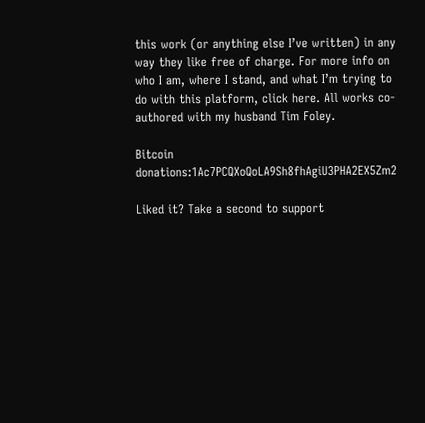this work (or anything else I’ve written) in any way they like free of charge. For more info on who I am, where I stand, and what I’m trying to do with this platform, click here. All works co-authored with my husband Tim Foley.

Bitcoin donations:1Ac7PCQXoQoLA9Sh8fhAgiU3PHA2EX5Zm2

Liked it? Take a second to support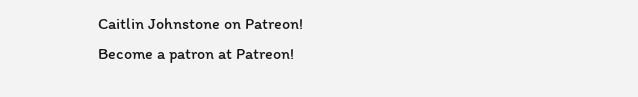Caitlin Johnstone on Patreon!
Become a patron at Patreon!